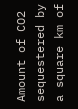Amount of CO2 sequestered by a square km of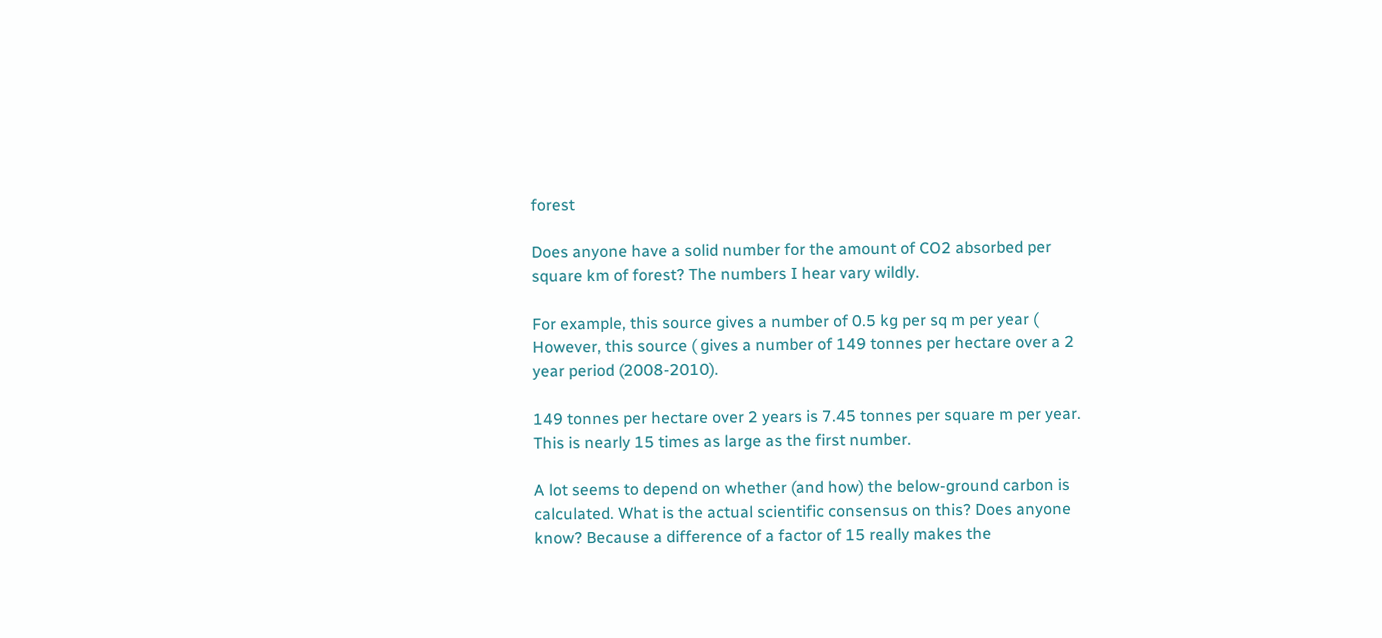forest

Does anyone have a solid number for the amount of CO2 absorbed per square km of forest? The numbers I hear vary wildly.

For example, this source gives a number of 0.5 kg per sq m per year ( However, this source ( gives a number of 149 tonnes per hectare over a 2 year period (2008-2010).

149 tonnes per hectare over 2 years is 7.45 tonnes per square m per year. This is nearly 15 times as large as the first number.

A lot seems to depend on whether (and how) the below-ground carbon is calculated. What is the actual scientific consensus on this? Does anyone know? Because a difference of a factor of 15 really makes the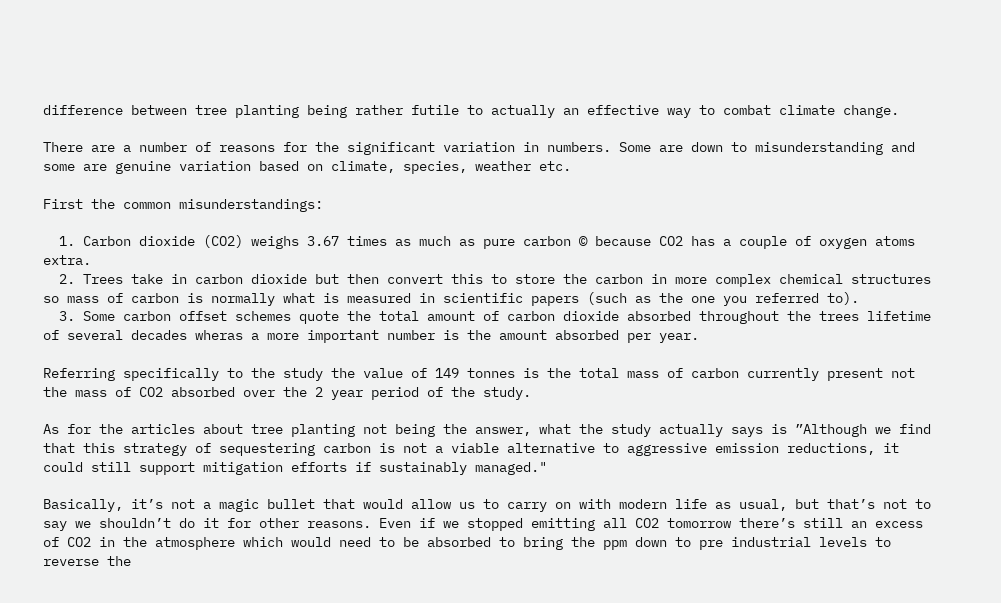difference between tree planting being rather futile to actually an effective way to combat climate change.

There are a number of reasons for the significant variation in numbers. Some are down to misunderstanding and some are genuine variation based on climate, species, weather etc.

First the common misunderstandings:

  1. Carbon dioxide (CO2) weighs 3.67 times as much as pure carbon © because CO2 has a couple of oxygen atoms extra.
  2. Trees take in carbon dioxide but then convert this to store the carbon in more complex chemical structures so mass of carbon is normally what is measured in scientific papers (such as the one you referred to).
  3. Some carbon offset schemes quote the total amount of carbon dioxide absorbed throughout the trees lifetime of several decades wheras a more important number is the amount absorbed per year.

Referring specifically to the study the value of 149 tonnes is the total mass of carbon currently present not the mass of CO2 absorbed over the 2 year period of the study.

As for the articles about tree planting not being the answer, what the study actually says is ”Although we find that this strategy of sequestering carbon is not a viable alternative to aggressive emission reductions, it could still support mitigation efforts if sustainably managed."

Basically, it’s not a magic bullet that would allow us to carry on with modern life as usual, but that’s not to say we shouldn’t do it for other reasons. Even if we stopped emitting all CO2 tomorrow there’s still an excess of CO2 in the atmosphere which would need to be absorbed to bring the ppm down to pre industrial levels to reverse the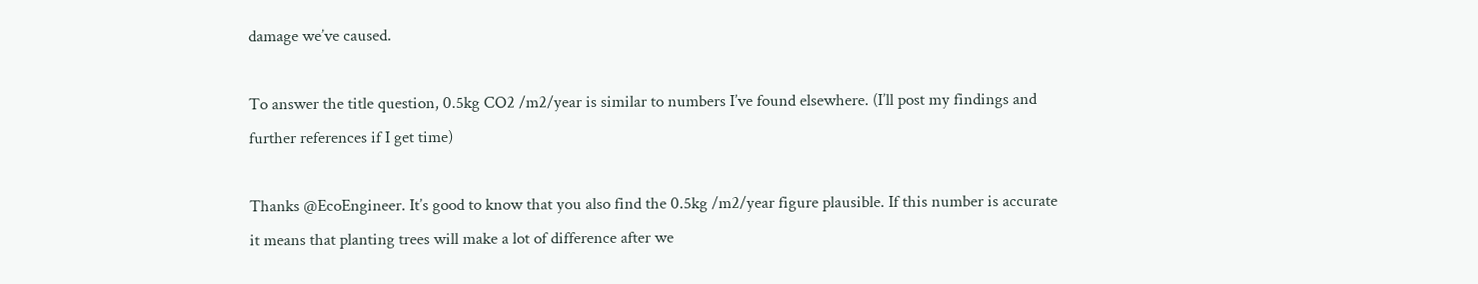damage we’ve caused.

To answer the title question, 0.5kg CO2 /m2/year is similar to numbers I’ve found elsewhere. (I’ll post my findings and further references if I get time)

Thanks @EcoEngineer. It’s good to know that you also find the 0.5kg /m2/year figure plausible. If this number is accurate it means that planting trees will make a lot of difference after we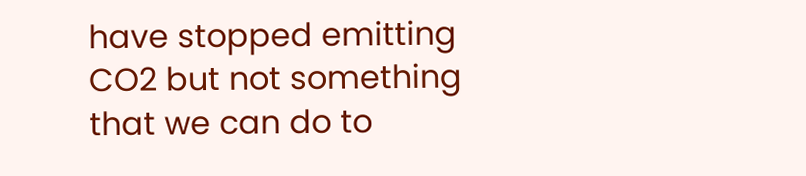have stopped emitting CO2 but not something that we can do to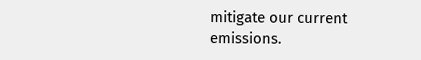mitigate our current emissions.